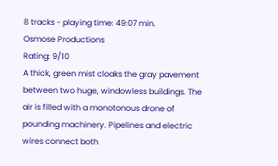8 tracks - playing time: 49:07 min.
Osmose Productions
Rating: 9/10
A thick, green mist cloaks the gray pavement between two huge, windowless buildings. The air is filled with a monotonous drone of pounding machinery. Pipelines and electric wires connect both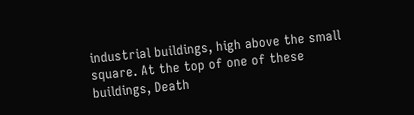industrial buildings, high above the small square. At the top of one of these buildings, Death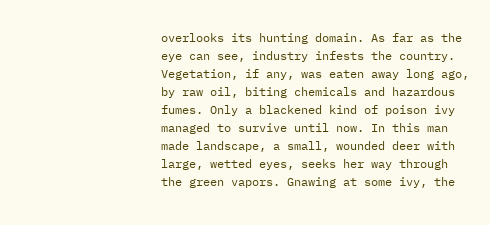overlooks its hunting domain. As far as the eye can see, industry infests the country. Vegetation, if any, was eaten away long ago, by raw oil, biting chemicals and hazardous fumes. Only a blackened kind of poison ivy managed to survive until now. In this man made landscape, a small, wounded deer with large, wetted eyes, seeks her way through the green vapors. Gnawing at some ivy, the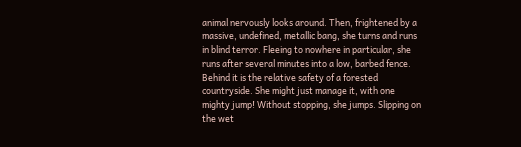animal nervously looks around. Then, frightened by a massive, undefined, metallic bang, she turns and runs in blind terror. Fleeing to nowhere in particular, she runs after several minutes into a low, barbed fence. Behind it is the relative safety of a forested countryside. She might just manage it, with one mighty jump! Without stopping, she jumps. Slipping on the wet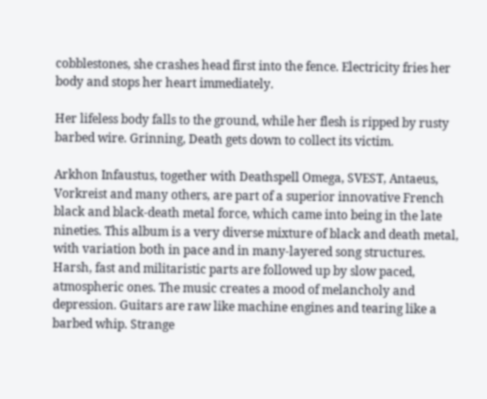cobblestones, she crashes head first into the fence. Electricity fries her body and stops her heart immediately.

Her lifeless body falls to the ground, while her flesh is ripped by rusty barbed wire. Grinning, Death gets down to collect its victim.

Arkhon Infaustus, together with Deathspell Omega, SVEST, Antaeus, Vorkreist and many others, are part of a superior innovative French black and black-death metal force, which came into being in the late nineties. This album is a very diverse mixture of black and death metal, with variation both in pace and in many-layered song structures. Harsh, fast and militaristic parts are followed up by slow paced, atmospheric ones. The music creates a mood of melancholy and depression. Guitars are raw like machine engines and tearing like a barbed whip. Strange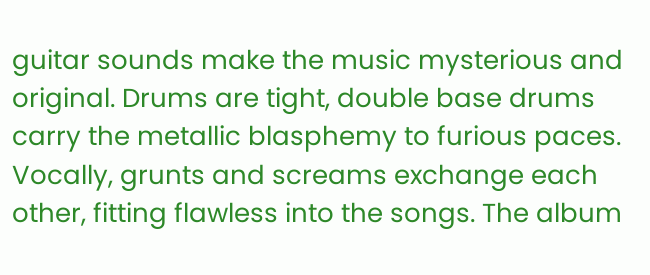guitar sounds make the music mysterious and original. Drums are tight, double base drums carry the metallic blasphemy to furious paces. Vocally, grunts and screams exchange each other, fitting flawless into the songs. The album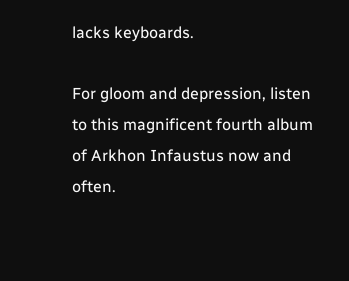lacks keyboards.

For gloom and depression, listen to this magnificent fourth album of Arkhon Infaustus now and often.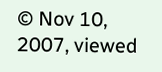© Nov 10, 2007, viewed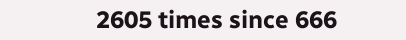2605 times since 666